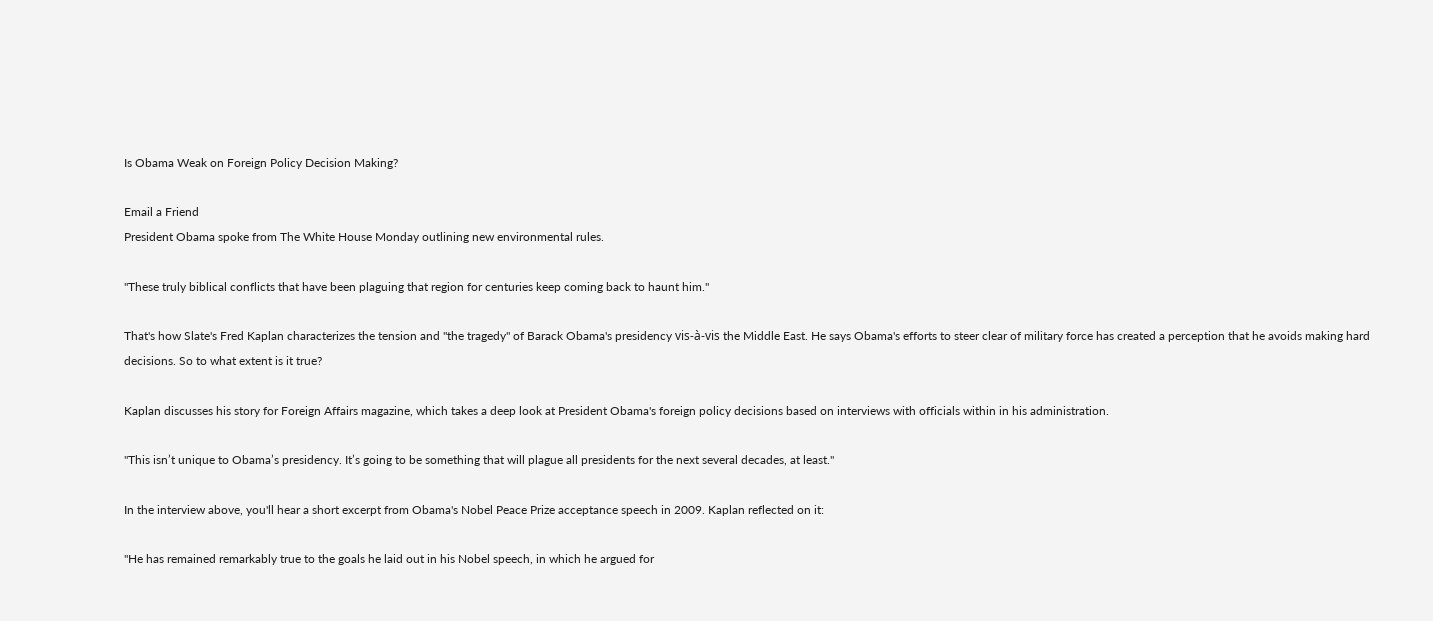Is Obama Weak on Foreign Policy Decision Making?

Email a Friend
President Obama spoke from The White House Monday outlining new environmental rules.

"These truly biblical conflicts that have been plaguing that region for centuries keep coming back to haunt him."

That's how Slate's Fred Kaplan characterizes the tension and "the tragedy" of Barack Obama's presidency vis-à-vis the Middle East. He says Obama's efforts to steer clear of military force has created a perception that he avoids making hard decisions. So to what extent is it true?

Kaplan discusses his story for Foreign Affairs magazine, which takes a deep look at President Obama's foreign policy decisions based on interviews with officials within in his administration.

"This isn’t unique to Obama’s presidency. It’s going to be something that will plague all presidents for the next several decades, at least."

In the interview above, you'll hear a short excerpt from Obama's Nobel Peace Prize acceptance speech in 2009. Kaplan reflected on it:

"He has remained remarkably true to the goals he laid out in his Nobel speech, in which he argued for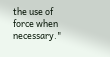the use of force when necessary."